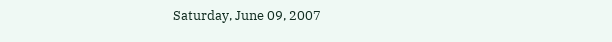Saturday, June 09, 2007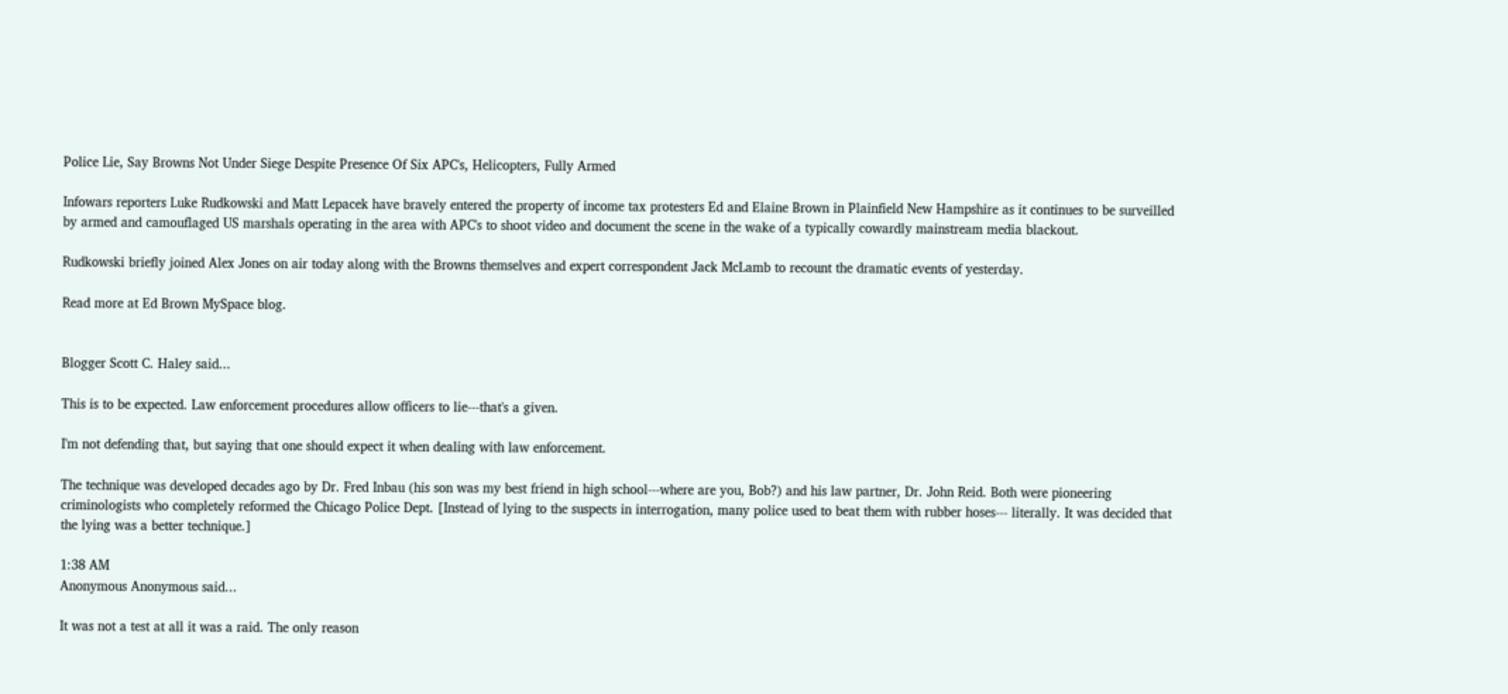Police Lie, Say Browns Not Under Siege Despite Presence Of Six APC's, Helicopters, Fully Armed

Infowars reporters Luke Rudkowski and Matt Lepacek have bravely entered the property of income tax protesters Ed and Elaine Brown in Plainfield New Hampshire as it continues to be surveilled by armed and camouflaged US marshals operating in the area with APC's to shoot video and document the scene in the wake of a typically cowardly mainstream media blackout.

Rudkowski briefly joined Alex Jones on air today along with the Browns themselves and expert correspondent Jack McLamb to recount the dramatic events of yesterday.

Read more at Ed Brown MySpace blog.


Blogger Scott C. Haley said...

This is to be expected. Law enforcement procedures allow officers to lie---that's a given.

I'm not defending that, but saying that one should expect it when dealing with law enforcement.

The technique was developed decades ago by Dr. Fred Inbau (his son was my best friend in high school---where are you, Bob?) and his law partner, Dr. John Reid. Both were pioneering criminologists who completely reformed the Chicago Police Dept. [Instead of lying to the suspects in interrogation, many police used to beat them with rubber hoses--- literally. It was decided that the lying was a better technique.]

1:38 AM
Anonymous Anonymous said...

It was not a test at all it was a raid. The only reason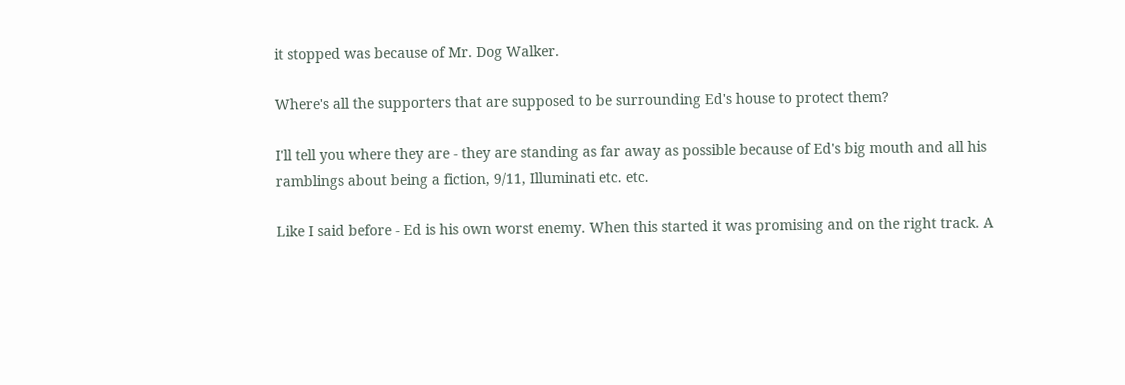it stopped was because of Mr. Dog Walker.

Where's all the supporters that are supposed to be surrounding Ed's house to protect them?

I'll tell you where they are - they are standing as far away as possible because of Ed's big mouth and all his ramblings about being a fiction, 9/11, Illuminati etc. etc.

Like I said before - Ed is his own worst enemy. When this started it was promising and on the right track. A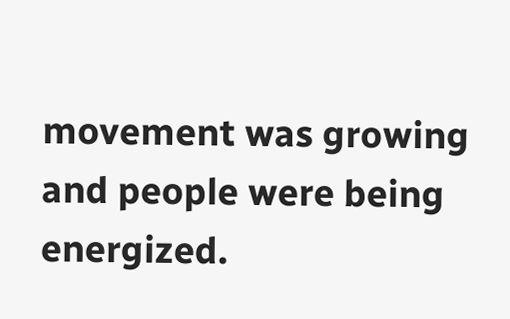movement was growing and people were being energized.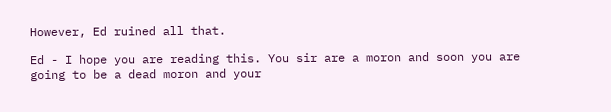However, Ed ruined all that.

Ed - I hope you are reading this. You sir are a moron and soon you are going to be a dead moron and your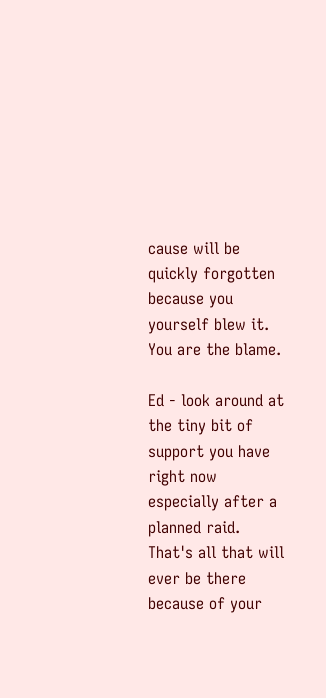cause will be quickly forgotten because you yourself blew it. You are the blame.

Ed - look around at the tiny bit of support you have right now especially after a planned raid. That's all that will ever be there because of your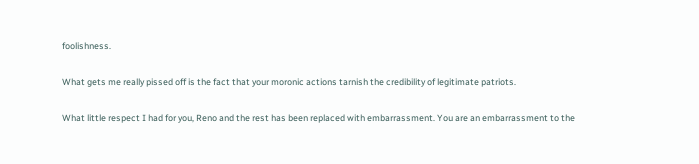foolishness.

What gets me really pissed off is the fact that your moronic actions tarnish the credibility of legitimate patriots.

What little respect I had for you, Reno and the rest has been replaced with embarrassment. You are an embarrassment to the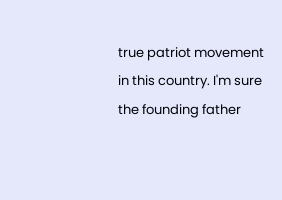true patriot movement in this country. I'm sure the founding father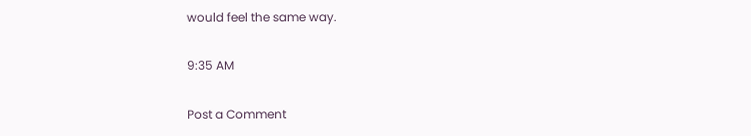would feel the same way.

9:35 AM

Post a Comment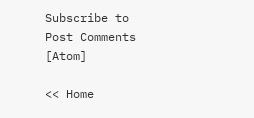Subscribe to Post Comments [Atom]

<< Home